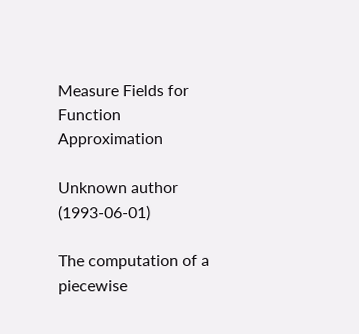Measure Fields for Function Approximation

Unknown author (1993-06-01)

The computation of a piecewise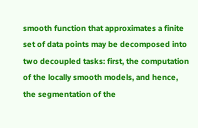smooth function that approximates a finite set of data points may be decomposed into two decoupled tasks: first, the computation of the locally smooth models, and hence, the segmentation of the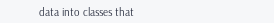data into classes that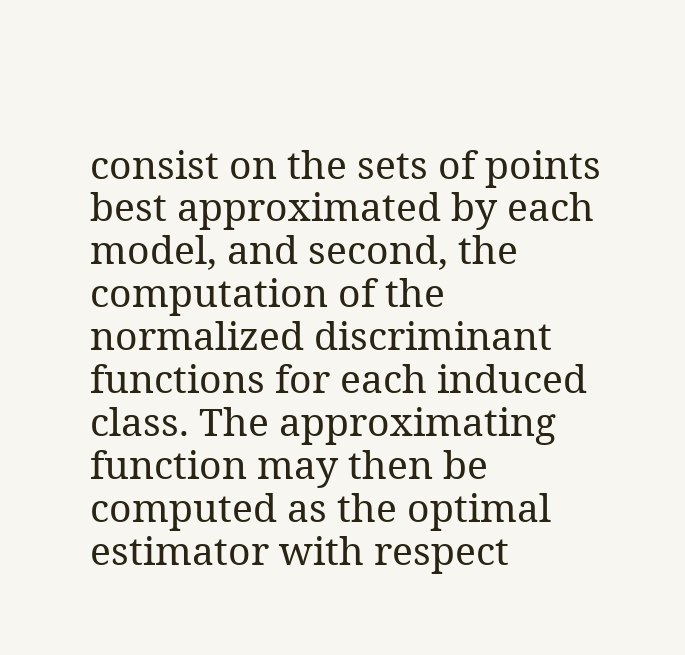consist on the sets of points best approximated by each model, and second, the computation of the normalized discriminant functions for each induced class. The approximating function may then be computed as the optimal estimator with respect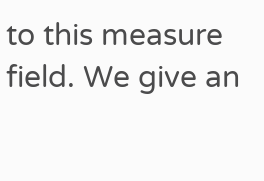to this measure field. We give an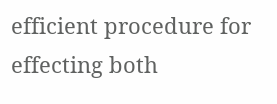efficient procedure for effecting both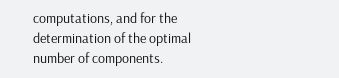computations, and for the determination of the optimal number of components.